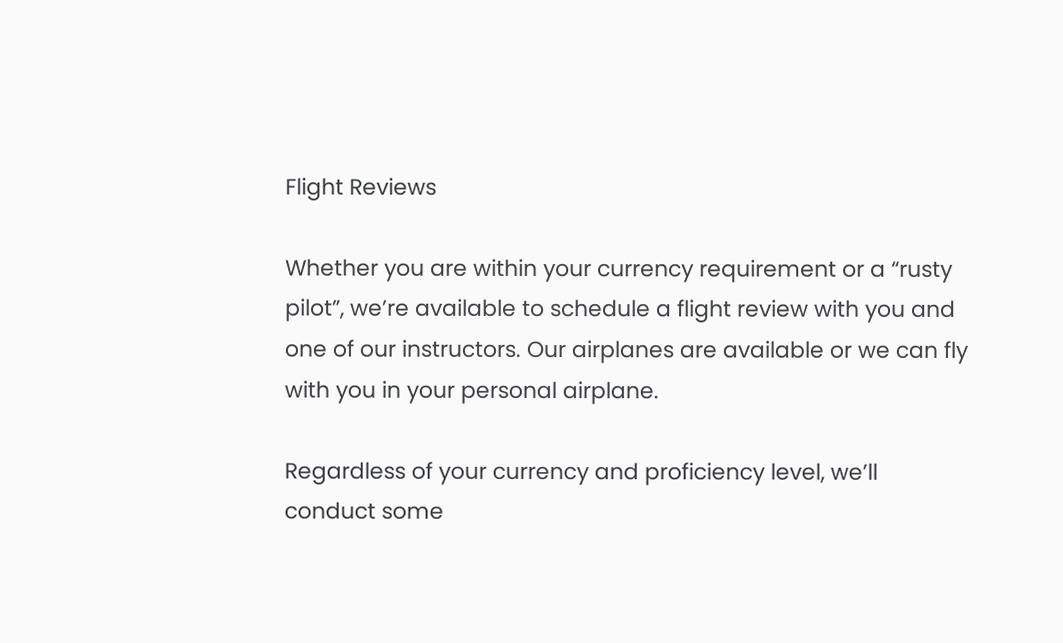Flight Reviews

Whether you are within your currency requirement or a “rusty pilot”, we’re available to schedule a flight review with you and one of our instructors. Our airplanes are available or we can fly with you in your personal airplane.

Regardless of your currency and proficiency level, we’ll conduct some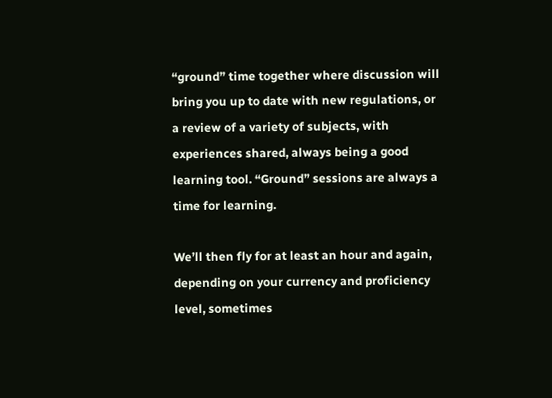“ground” time together where discussion will bring you up to date with new regulations, or a review of a variety of subjects, with experiences shared, always being a good learning tool. “Ground” sessions are always a time for learning.

We’ll then fly for at least an hour and again, depending on your currency and proficiency level, sometimes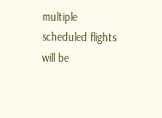multiple scheduled flights will be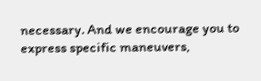necessary. And we encourage you to express specific maneuvers,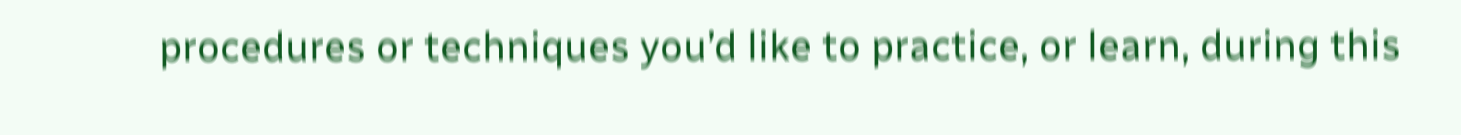procedures or techniques you’d like to practice, or learn, during this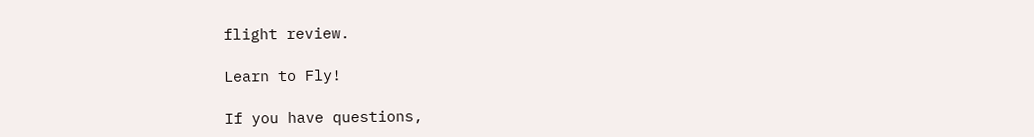flight review.

Learn to Fly!

If you have questions,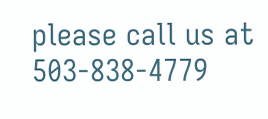please call us at 503-838-4779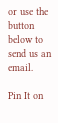or use the button below to send us an email.

Pin It on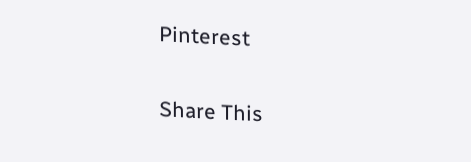Pinterest

Share This